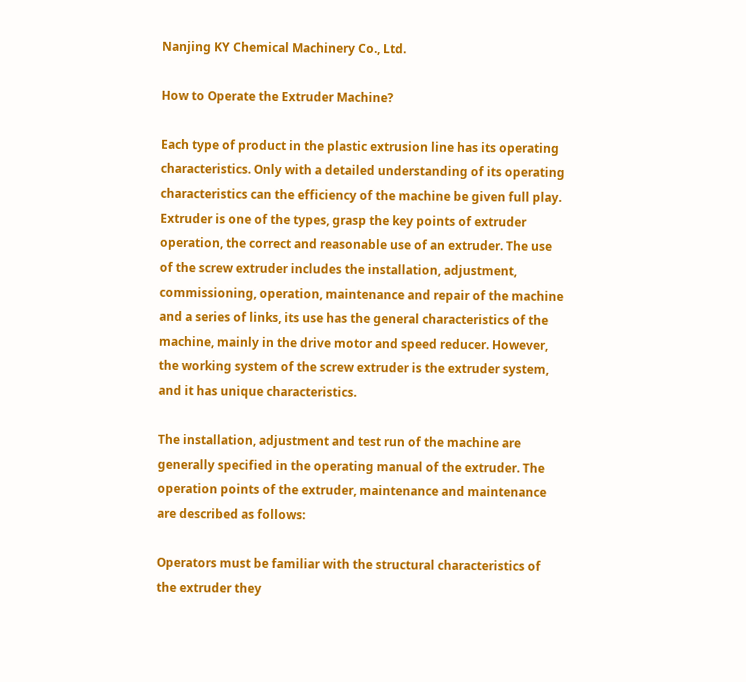Nanjing KY Chemical Machinery Co., Ltd.

How to Operate the Extruder Machine?

Each type of product in the plastic extrusion line has its operating characteristics. Only with a detailed understanding of its operating characteristics can the efficiency of the machine be given full play. Extruder is one of the types, grasp the key points of extruder operation, the correct and reasonable use of an extruder. The use of the screw extruder includes the installation, adjustment, commissioning, operation, maintenance and repair of the machine and a series of links, its use has the general characteristics of the machine, mainly in the drive motor and speed reducer. However, the working system of the screw extruder is the extruder system, and it has unique characteristics.

The installation, adjustment and test run of the machine are generally specified in the operating manual of the extruder. The operation points of the extruder, maintenance and maintenance are described as follows:

Operators must be familiar with the structural characteristics of the extruder they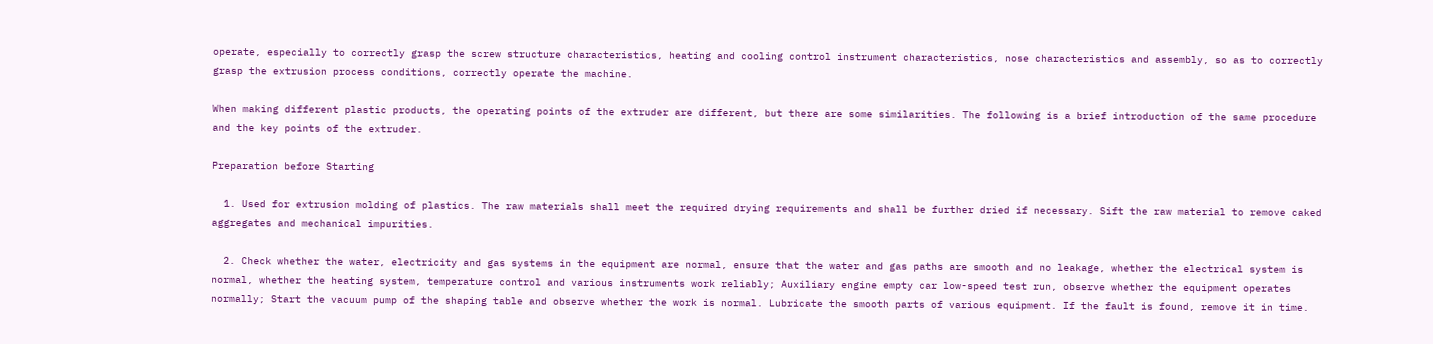operate, especially to correctly grasp the screw structure characteristics, heating and cooling control instrument characteristics, nose characteristics and assembly, so as to correctly grasp the extrusion process conditions, correctly operate the machine.

When making different plastic products, the operating points of the extruder are different, but there are some similarities. The following is a brief introduction of the same procedure and the key points of the extruder.

Preparation before Starting

  1. Used for extrusion molding of plastics. The raw materials shall meet the required drying requirements and shall be further dried if necessary. Sift the raw material to remove caked aggregates and mechanical impurities.

  2. Check whether the water, electricity and gas systems in the equipment are normal, ensure that the water and gas paths are smooth and no leakage, whether the electrical system is normal, whether the heating system, temperature control and various instruments work reliably; Auxiliary engine empty car low-speed test run, observe whether the equipment operates normally; Start the vacuum pump of the shaping table and observe whether the work is normal. Lubricate the smooth parts of various equipment. If the fault is found, remove it in time.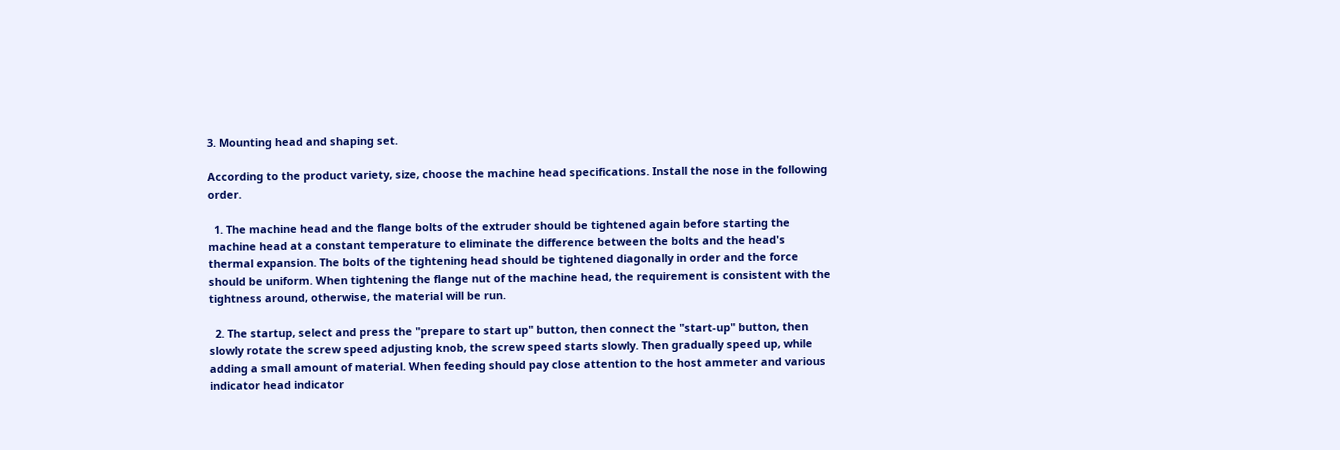3. Mounting head and shaping set.

According to the product variety, size, choose the machine head specifications. Install the nose in the following order.

  1. The machine head and the flange bolts of the extruder should be tightened again before starting the machine head at a constant temperature to eliminate the difference between the bolts and the head's thermal expansion. The bolts of the tightening head should be tightened diagonally in order and the force should be uniform. When tightening the flange nut of the machine head, the requirement is consistent with the tightness around, otherwise, the material will be run.

  2. The startup, select and press the "prepare to start up" button, then connect the "start-up" button, then slowly rotate the screw speed adjusting knob, the screw speed starts slowly. Then gradually speed up, while adding a small amount of material. When feeding should pay close attention to the host ammeter and various indicator head indicator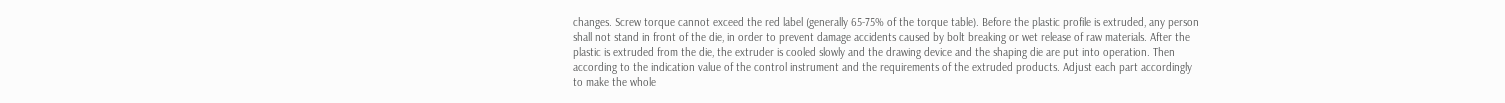changes. Screw torque cannot exceed the red label (generally 65-75% of the torque table). Before the plastic profile is extruded, any person shall not stand in front of the die, in order to prevent damage accidents caused by bolt breaking or wet release of raw materials. After the plastic is extruded from the die, the extruder is cooled slowly and the drawing device and the shaping die are put into operation. Then according to the indication value of the control instrument and the requirements of the extruded products. Adjust each part accordingly to make the whole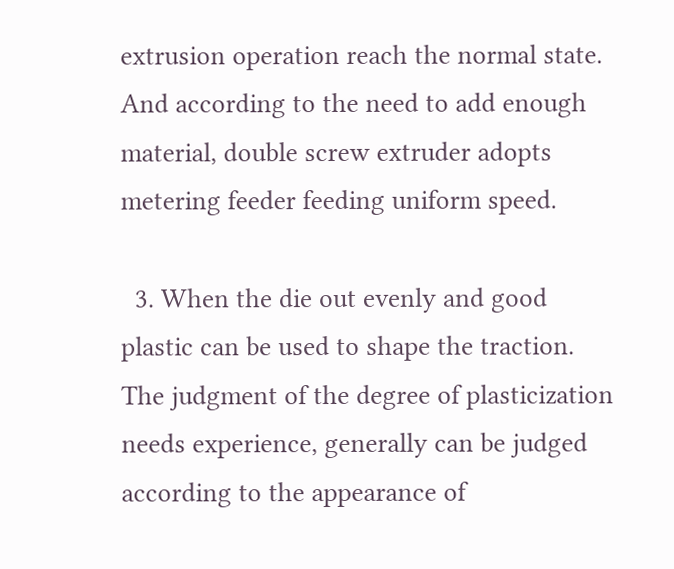extrusion operation reach the normal state. And according to the need to add enough material, double screw extruder adopts metering feeder feeding uniform speed.

  3. When the die out evenly and good plastic can be used to shape the traction. The judgment of the degree of plasticization needs experience, generally can be judged according to the appearance of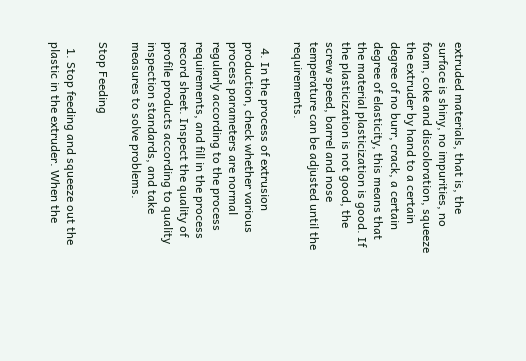extruded materials, that is, the surface is shiny, no impurities, no foam, coke and discoloration, squeeze the extruder by hand to a certain degree of no burr, crack, a certain degree of elasticity, this means that the material plasticization is good. If the plasticization is not good, the screw speed, barrel and nose temperature can be adjusted until the requirements.

  4. In the process of extrusion production, check whether various process parameters are normal regularly according to the process requirements, and fill in the process record sheet. Inspect the quality of profile products according to quality inspection standards, and take measures to solve problems.

Stop Feeding

  1. Stop feeding and squeeze out the plastic in the extruder. When the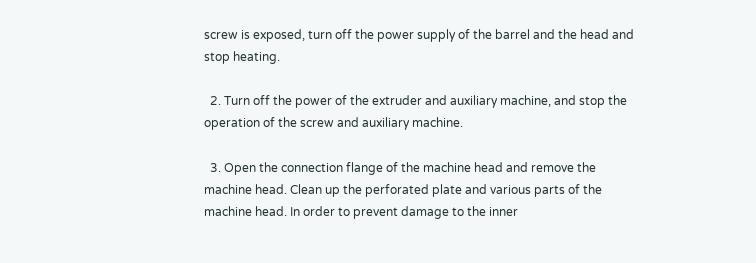screw is exposed, turn off the power supply of the barrel and the head and stop heating.

  2. Turn off the power of the extruder and auxiliary machine, and stop the operation of the screw and auxiliary machine.

  3. Open the connection flange of the machine head and remove the machine head. Clean up the perforated plate and various parts of the machine head. In order to prevent damage to the inner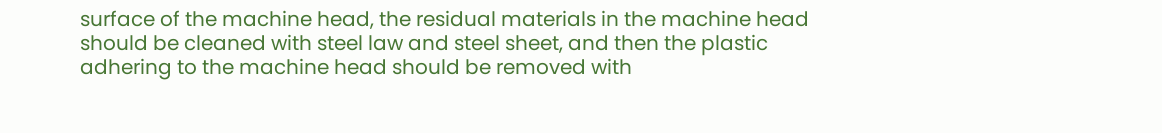surface of the machine head, the residual materials in the machine head should be cleaned with steel law and steel sheet, and then the plastic adhering to the machine head should be removed with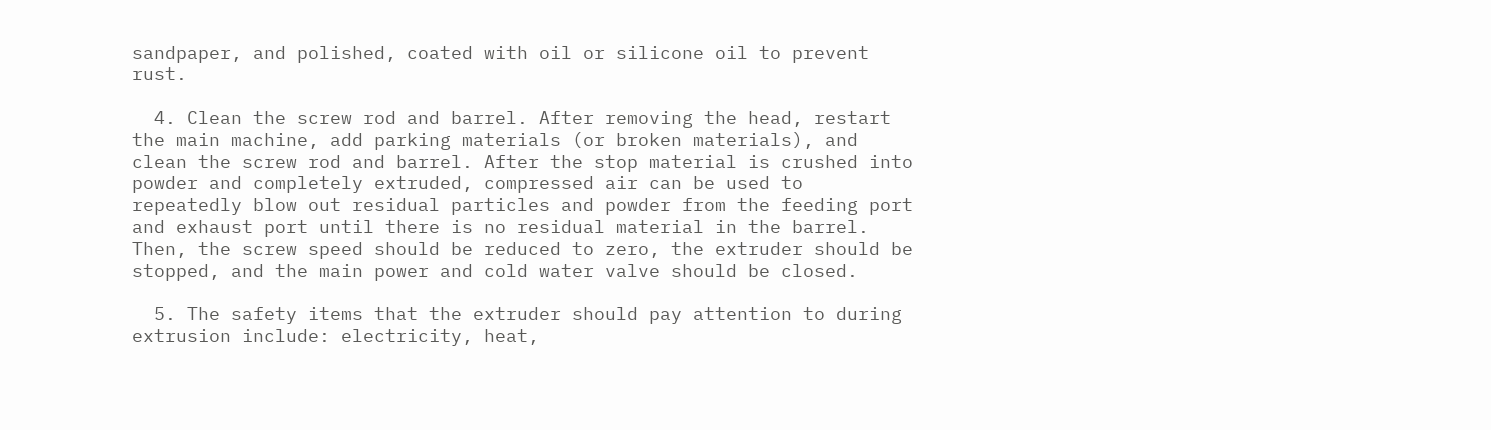sandpaper, and polished, coated with oil or silicone oil to prevent rust.

  4. Clean the screw rod and barrel. After removing the head, restart the main machine, add parking materials (or broken materials), and clean the screw rod and barrel. After the stop material is crushed into powder and completely extruded, compressed air can be used to repeatedly blow out residual particles and powder from the feeding port and exhaust port until there is no residual material in the barrel. Then, the screw speed should be reduced to zero, the extruder should be stopped, and the main power and cold water valve should be closed.

  5. The safety items that the extruder should pay attention to during extrusion include: electricity, heat,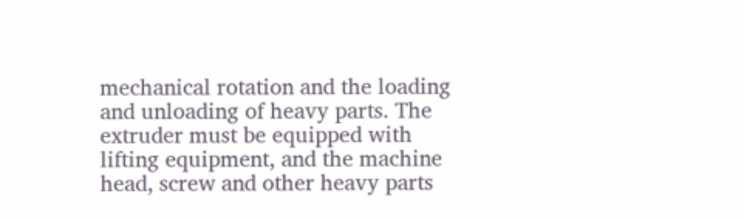mechanical rotation and the loading and unloading of heavy parts. The extruder must be equipped with lifting equipment, and the machine head, screw and other heavy parts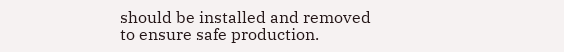should be installed and removed to ensure safe production.